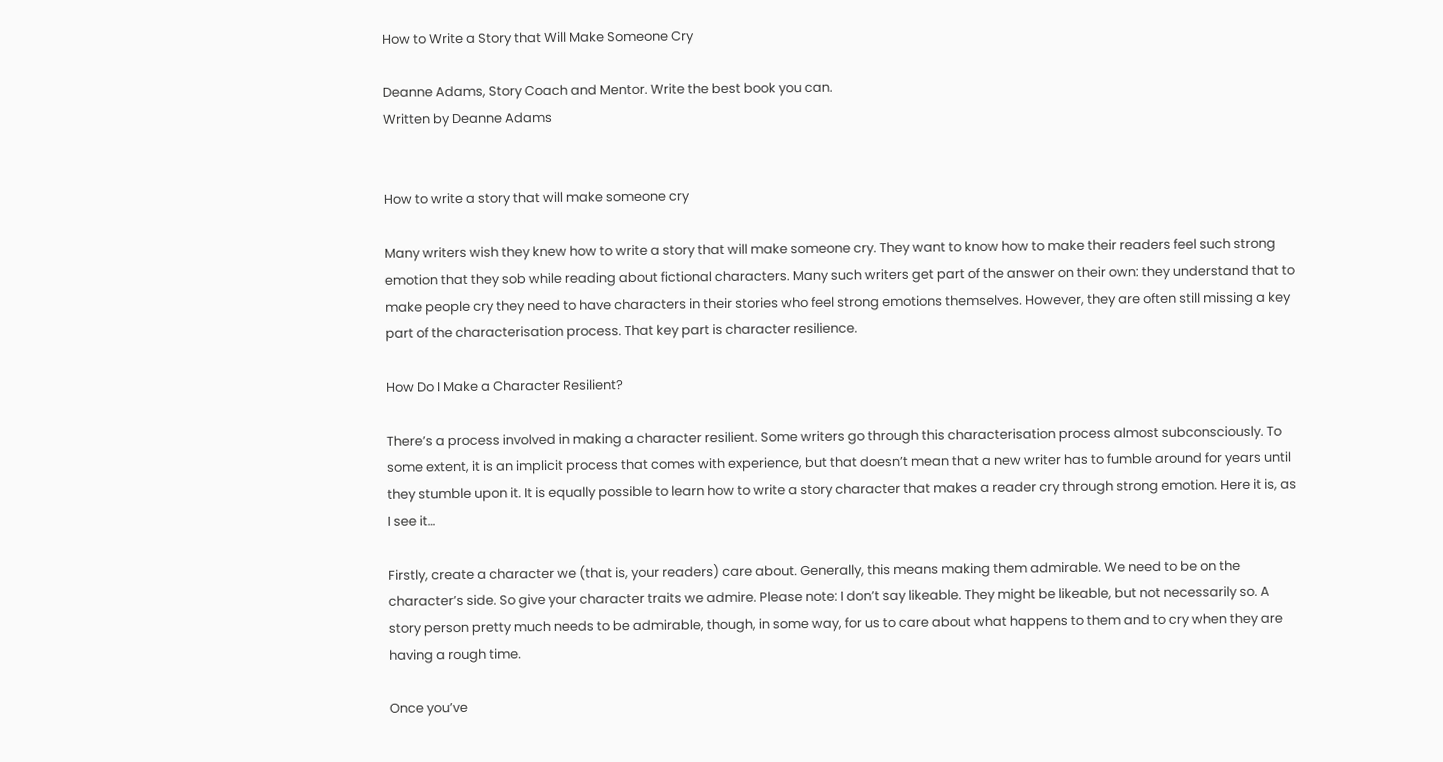How to Write a Story that Will Make Someone Cry

Deanne Adams, Story Coach and Mentor. Write the best book you can.
Written by Deanne Adams


How to write a story that will make someone cry

Many writers wish they knew how to write a story that will make someone cry. They want to know how to make their readers feel such strong emotion that they sob while reading about fictional characters. Many such writers get part of the answer on their own: they understand that to make people cry they need to have characters in their stories who feel strong emotions themselves. However, they are often still missing a key part of the characterisation process. That key part is character resilience.

How Do I Make a Character Resilient?

There’s a process involved in making a character resilient. Some writers go through this characterisation process almost subconsciously. To some extent, it is an implicit process that comes with experience, but that doesn’t mean that a new writer has to fumble around for years until they stumble upon it. It is equally possible to learn how to write a story character that makes a reader cry through strong emotion. Here it is, as I see it…

Firstly, create a character we (that is, your readers) care about. Generally, this means making them admirable. We need to be on the character’s side. So give your character traits we admire. Please note: I don’t say likeable. They might be likeable, but not necessarily so. A story person pretty much needs to be admirable, though, in some way, for us to care about what happens to them and to cry when they are having a rough time.

Once you’ve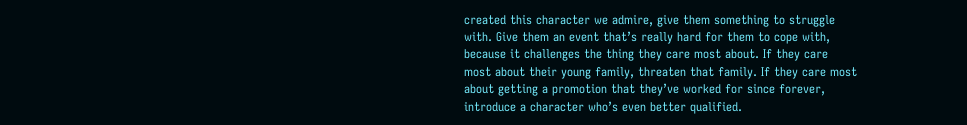created this character we admire, give them something to struggle with. Give them an event that’s really hard for them to cope with, because it challenges the thing they care most about. If they care most about their young family, threaten that family. If they care most about getting a promotion that they’ve worked for since forever, introduce a character who’s even better qualified.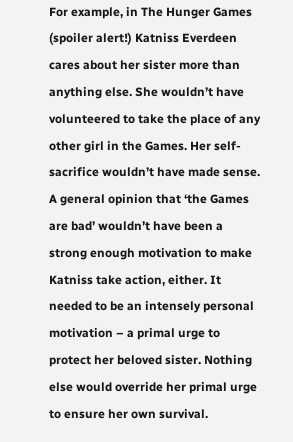For example, in The Hunger Games (spoiler alert!) Katniss Everdeen cares about her sister more than anything else. She wouldn’t have volunteered to take the place of any other girl in the Games. Her self-sacrifice wouldn’t have made sense. A general opinion that ‘the Games are bad’ wouldn’t have been a strong enough motivation to make Katniss take action, either. It needed to be an intensely personal motivation – a primal urge to protect her beloved sister. Nothing else would override her primal urge to ensure her own survival.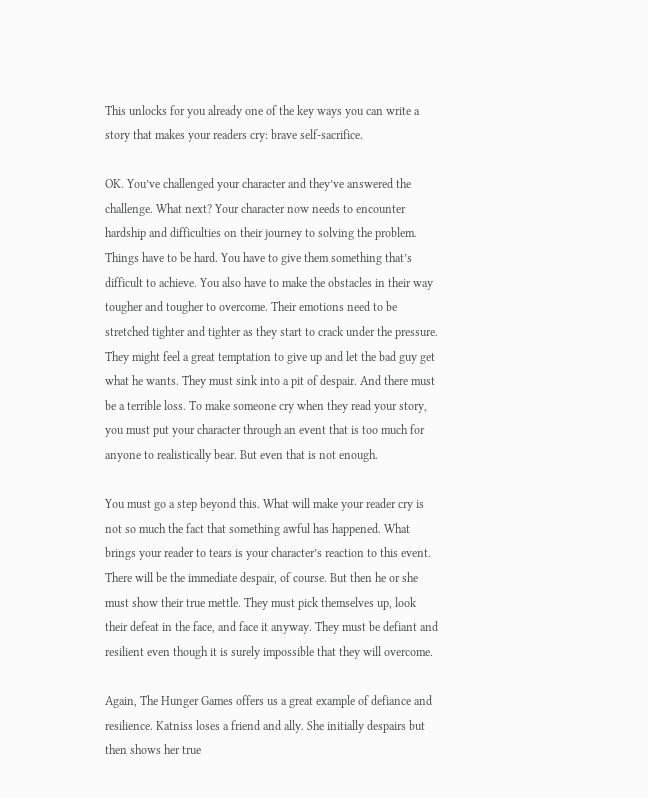This unlocks for you already one of the key ways you can write a story that makes your readers cry: brave self-sacrifice.

OK. You’ve challenged your character and they’ve answered the challenge. What next? Your character now needs to encounter hardship and difficulties on their journey to solving the problem. Things have to be hard. You have to give them something that’s difficult to achieve. You also have to make the obstacles in their way tougher and tougher to overcome. Their emotions need to be stretched tighter and tighter as they start to crack under the pressure.
They might feel a great temptation to give up and let the bad guy get what he wants. They must sink into a pit of despair. And there must be a terrible loss. To make someone cry when they read your story, you must put your character through an event that is too much for anyone to realistically bear. But even that is not enough.

You must go a step beyond this. What will make your reader cry is not so much the fact that something awful has happened. What brings your reader to tears is your character’s reaction to this event. There will be the immediate despair, of course. But then he or she must show their true mettle. They must pick themselves up, look their defeat in the face, and face it anyway. They must be defiant and resilient even though it is surely impossible that they will overcome.

Again, The Hunger Games offers us a great example of defiance and resilience. Katniss loses a friend and ally. She initially despairs but then shows her true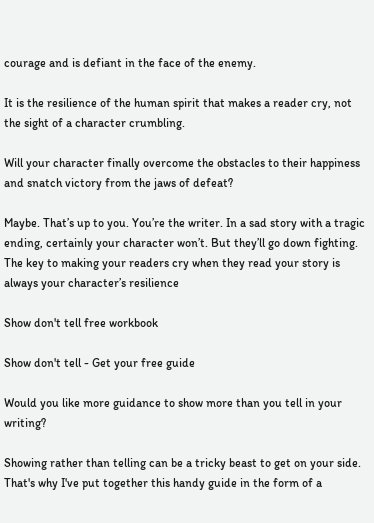courage and is defiant in the face of the enemy.

It is the resilience of the human spirit that makes a reader cry, not the sight of a character crumbling.

Will your character finally overcome the obstacles to their happiness and snatch victory from the jaws of defeat?

Maybe. That’s up to you. You’re the writer. In a sad story with a tragic ending, certainly your character won’t. But they’ll go down fighting. The key to making your readers cry when they read your story is always your character’s resilience

Show don't tell free workbook

Show don't tell - Get your free guide

Would you like more guidance to show more than you tell in your writing?

Showing rather than telling can be a tricky beast to get on your side. That's why I've put together this handy guide in the form of a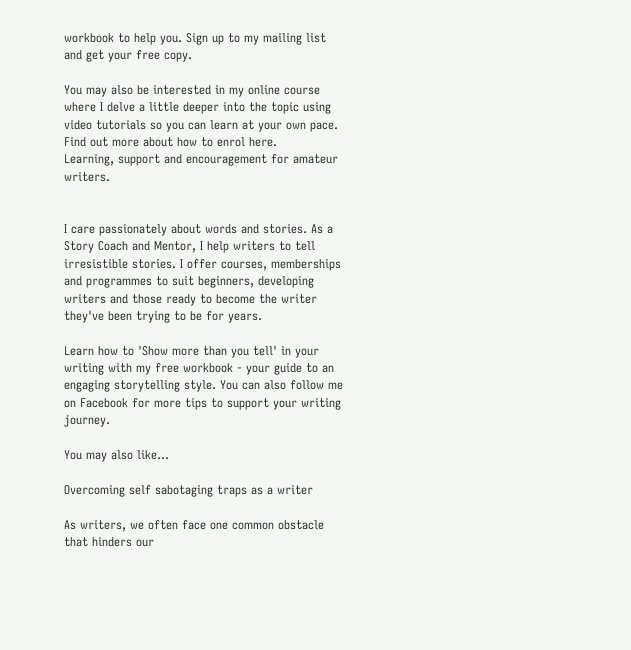workbook to help you. Sign up to my mailing list and get your free copy.

You may also be interested in my online course where I delve a little deeper into the topic using video tutorials so you can learn at your own pace. Find out more about how to enrol here.
Learning, support and encouragement for amateur writers.


I care passionately about words and stories. As a Story Coach and Mentor, I help writers to tell irresistible stories. I offer courses, memberships and programmes to suit beginners, developing writers and those ready to become the writer they've been trying to be for years.

Learn how to 'Show more than you tell' in your writing with my free workbook - your guide to an engaging storytelling style. You can also follow me on Facebook for more tips to support your writing journey.

You may also like…

Overcoming self sabotaging traps as a writer

As writers, we often face one common obstacle that hinders our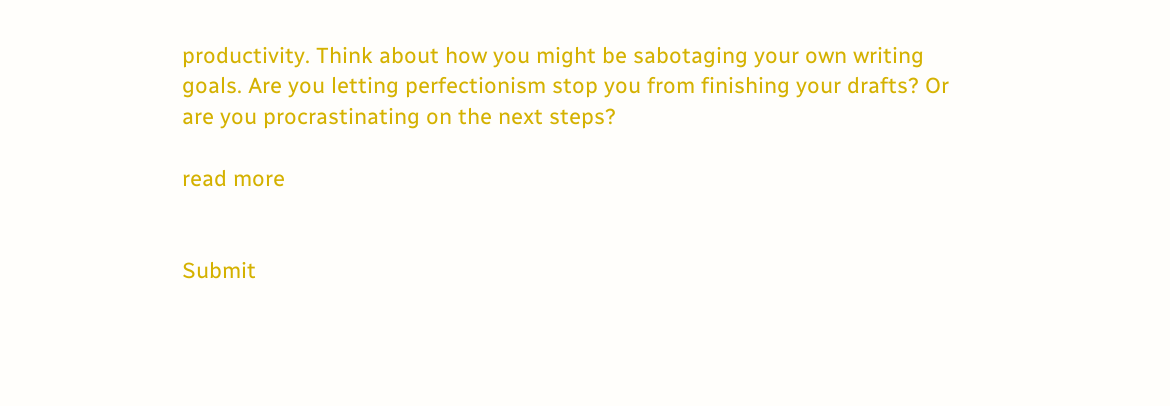productivity. Think about how you might be sabotaging your own writing goals. Are you letting perfectionism stop you from finishing your drafts? Or are you procrastinating on the next steps?

read more


Submit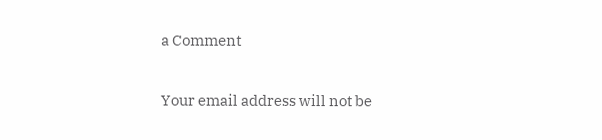a Comment

Your email address will not be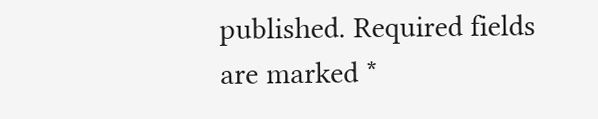published. Required fields are marked *